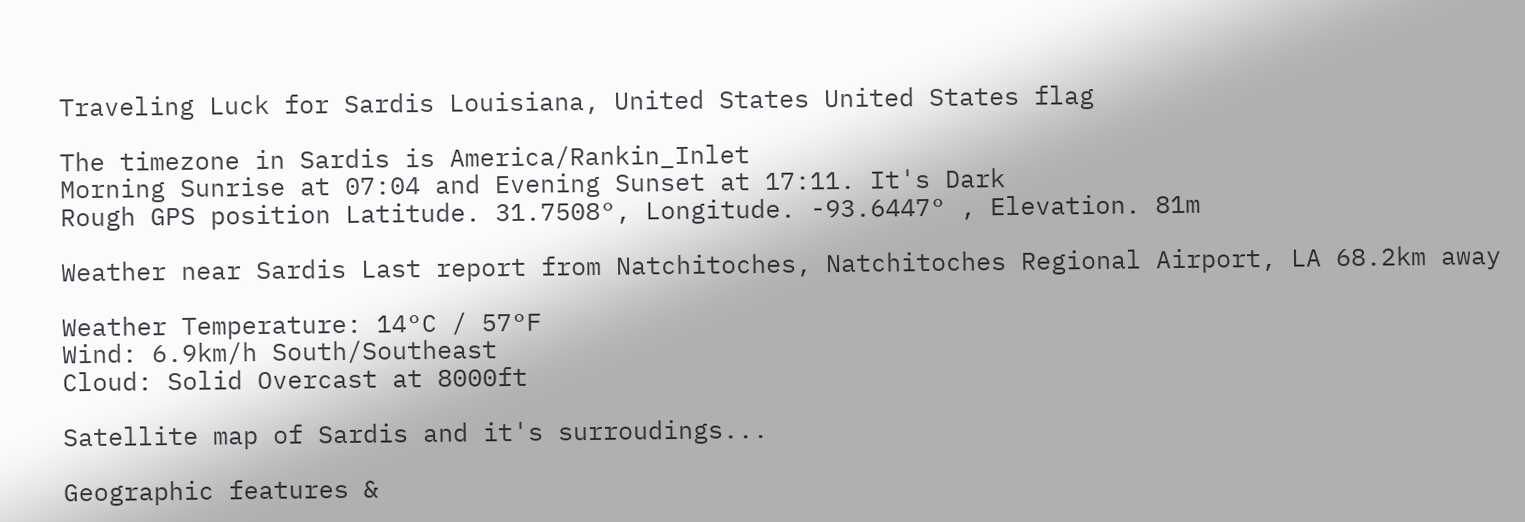Traveling Luck for Sardis Louisiana, United States United States flag

The timezone in Sardis is America/Rankin_Inlet
Morning Sunrise at 07:04 and Evening Sunset at 17:11. It's Dark
Rough GPS position Latitude. 31.7508°, Longitude. -93.6447° , Elevation. 81m

Weather near Sardis Last report from Natchitoches, Natchitoches Regional Airport, LA 68.2km away

Weather Temperature: 14°C / 57°F
Wind: 6.9km/h South/Southeast
Cloud: Solid Overcast at 8000ft

Satellite map of Sardis and it's surroudings...

Geographic features &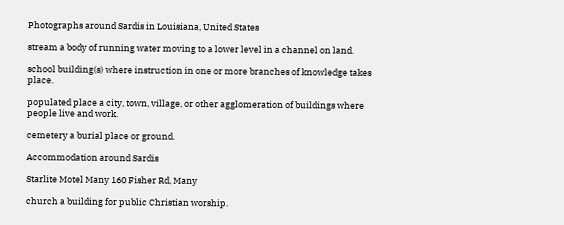Photographs around Sardis in Louisiana, United States

stream a body of running water moving to a lower level in a channel on land.

school building(s) where instruction in one or more branches of knowledge takes place.

populated place a city, town, village, or other agglomeration of buildings where people live and work.

cemetery a burial place or ground.

Accommodation around Sardis

Starlite Motel Many 160 Fisher Rd, Many

church a building for public Christian worship.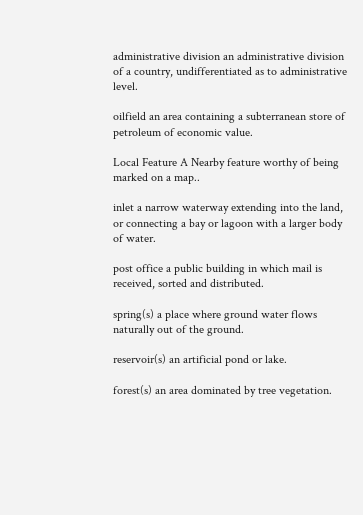administrative division an administrative division of a country, undifferentiated as to administrative level.

oilfield an area containing a subterranean store of petroleum of economic value.

Local Feature A Nearby feature worthy of being marked on a map..

inlet a narrow waterway extending into the land, or connecting a bay or lagoon with a larger body of water.

post office a public building in which mail is received, sorted and distributed.

spring(s) a place where ground water flows naturally out of the ground.

reservoir(s) an artificial pond or lake.

forest(s) an area dominated by tree vegetation.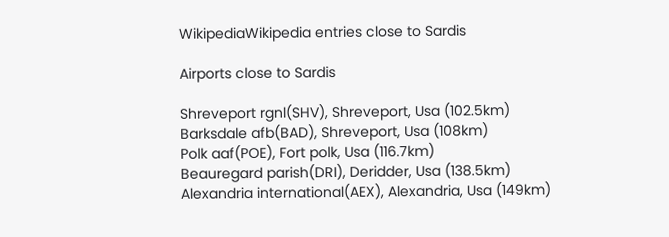WikipediaWikipedia entries close to Sardis

Airports close to Sardis

Shreveport rgnl(SHV), Shreveport, Usa (102.5km)
Barksdale afb(BAD), Shreveport, Usa (108km)
Polk aaf(POE), Fort polk, Usa (116.7km)
Beauregard parish(DRI), Deridder, Usa (138.5km)
Alexandria international(AEX), Alexandria, Usa (149km)